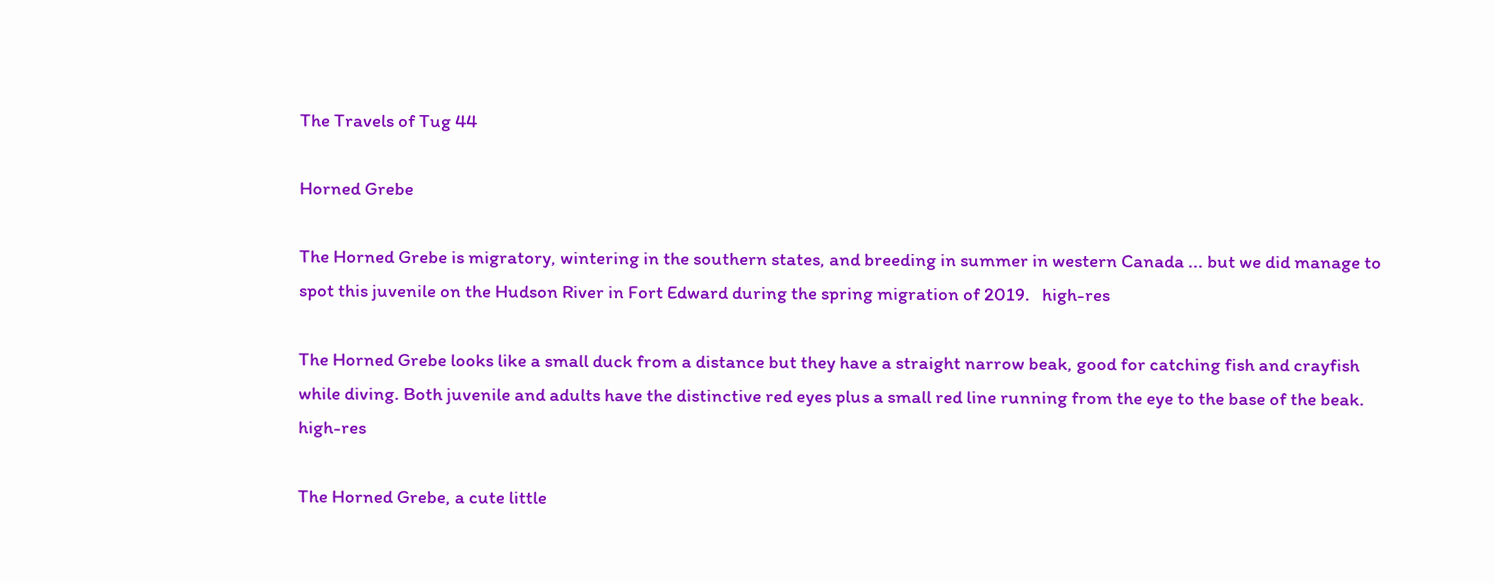The Travels of Tug 44

Horned Grebe

The Horned Grebe is migratory, wintering in the southern states, and breeding in summer in western Canada ... but we did manage to spot this juvenile on the Hudson River in Fort Edward during the spring migration of 2019.   high-res

The Horned Grebe looks like a small duck from a distance but they have a straight narrow beak, good for catching fish and crayfish while diving. Both juvenile and adults have the distinctive red eyes plus a small red line running from the eye to the base of the beak.   high-res

The Horned Grebe, a cute little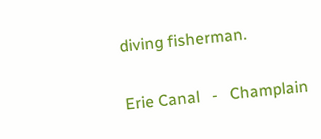diving fisherman.

Erie Canal   -   Champlain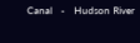Canal   -   Hudson River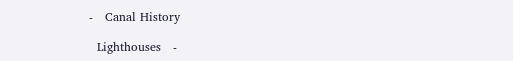-   Canal History

  Lighthouses   -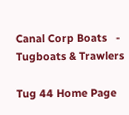Canal Corp Boats   -   Tugboats & Trawlers

Tug 44 Home Page